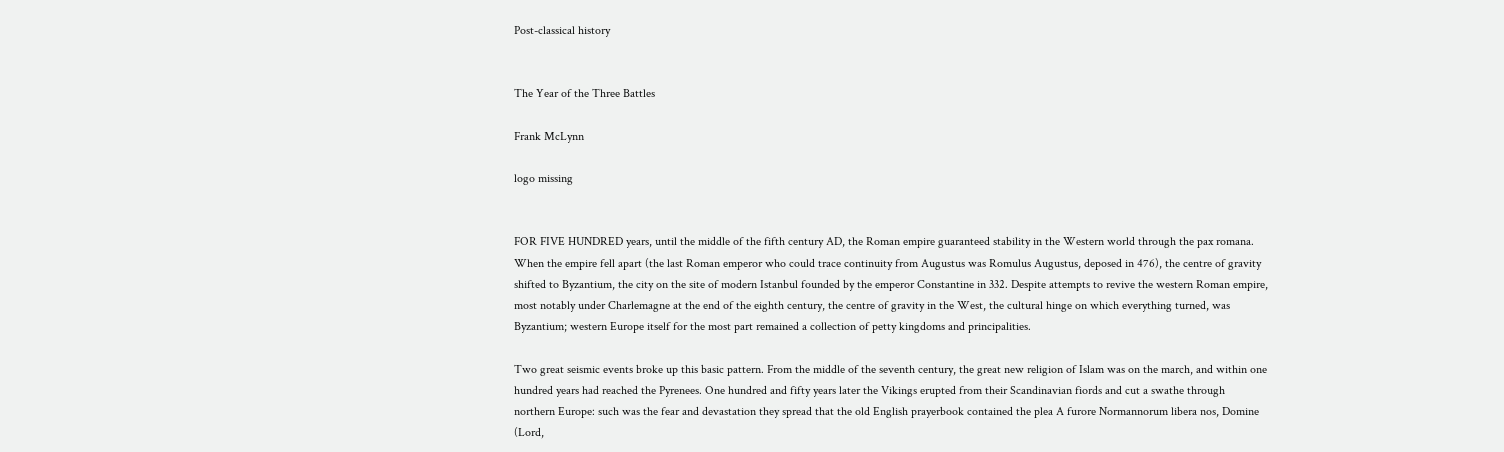Post-classical history


The Year of the Three Battles

Frank McLynn

logo missing


FOR FIVE HUNDRED years, until the middle of the fifth century AD, the Roman empire guaranteed stability in the Western world through the pax romana. When the empire fell apart (the last Roman emperor who could trace continuity from Augustus was Romulus Augustus, deposed in 476), the centre of gravity shifted to Byzantium, the city on the site of modern Istanbul founded by the emperor Constantine in 332. Despite attempts to revive the western Roman empire, most notably under Charlemagne at the end of the eighth century, the centre of gravity in the West, the cultural hinge on which everything turned, was Byzantium; western Europe itself for the most part remained a collection of petty kingdoms and principalities.

Two great seismic events broke up this basic pattern. From the middle of the seventh century, the great new religion of Islam was on the march, and within one hundred years had reached the Pyrenees. One hundred and fifty years later the Vikings erupted from their Scandinavian fiords and cut a swathe through northern Europe: such was the fear and devastation they spread that the old English prayerbook contained the plea A furore Normannorum libera nos, Domine (Lord,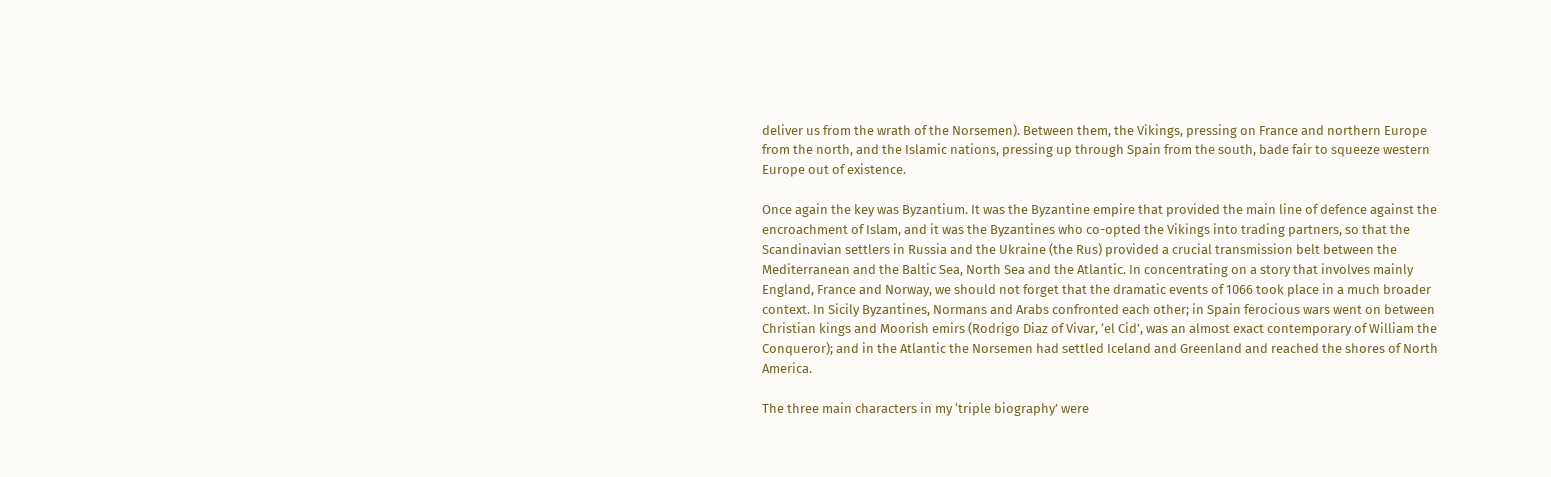deliver us from the wrath of the Norsemen). Between them, the Vikings, pressing on France and northern Europe from the north, and the Islamic nations, pressing up through Spain from the south, bade fair to squeeze western Europe out of existence.

Once again the key was Byzantium. It was the Byzantine empire that provided the main line of defence against the encroachment of Islam, and it was the Byzantines who co-opted the Vikings into trading partners, so that the Scandinavian settlers in Russia and the Ukraine (the Rus) provided a crucial transmission belt between the Mediterranean and the Baltic Sea, North Sea and the Atlantic. In concentrating on a story that involves mainly England, France and Norway, we should not forget that the dramatic events of 1066 took place in a much broader context. In Sicily Byzantines, Normans and Arabs confronted each other; in Spain ferocious wars went on between Christian kings and Moorish emirs (Rodrigo Diaz of Vivar, ‘el Cid’, was an almost exact contemporary of William the Conqueror); and in the Atlantic the Norsemen had settled Iceland and Greenland and reached the shores of North America.

The three main characters in my ‘triple biography’ were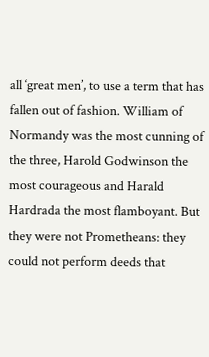all ‘great men’, to use a term that has fallen out of fashion. William of Normandy was the most cunning of the three, Harold Godwinson the most courageous and Harald Hardrada the most flamboyant. But they were not Prometheans: they could not perform deeds that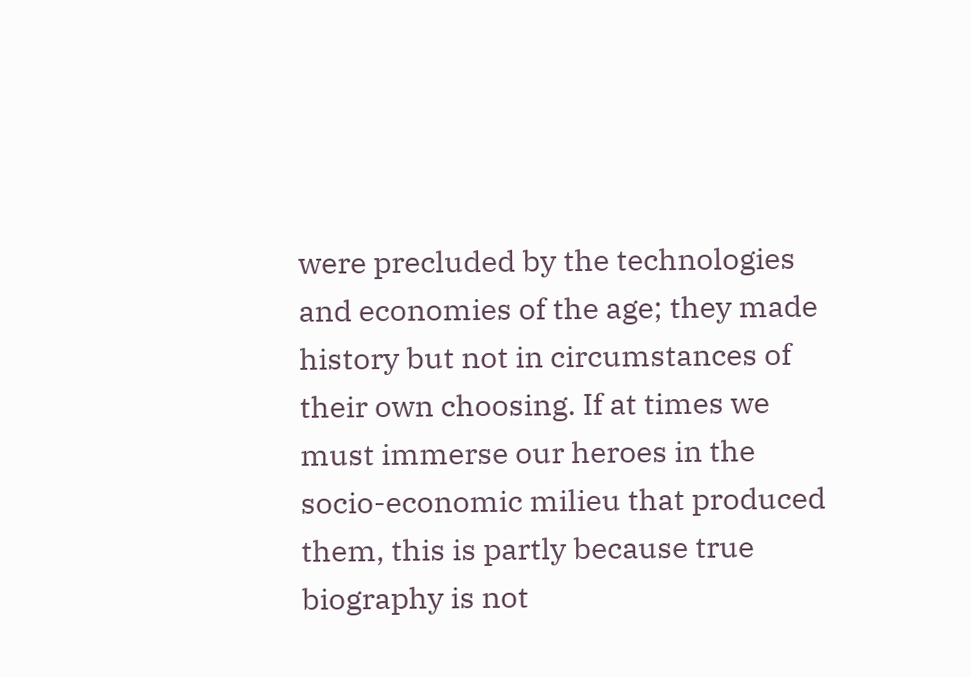were precluded by the technologies and economies of the age; they made history but not in circumstances of their own choosing. If at times we must immerse our heroes in the socio-economic milieu that produced them, this is partly because true biography is not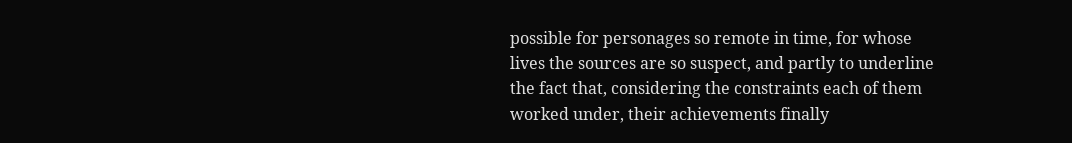possible for personages so remote in time, for whose lives the sources are so suspect, and partly to underline the fact that, considering the constraints each of them worked under, their achievements finally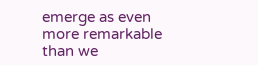emerge as even more remarkable than we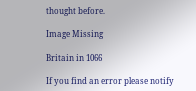thought before.

Image Missing

Britain in 1066

If you find an error please notify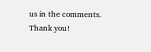us in the comments. Thank you!